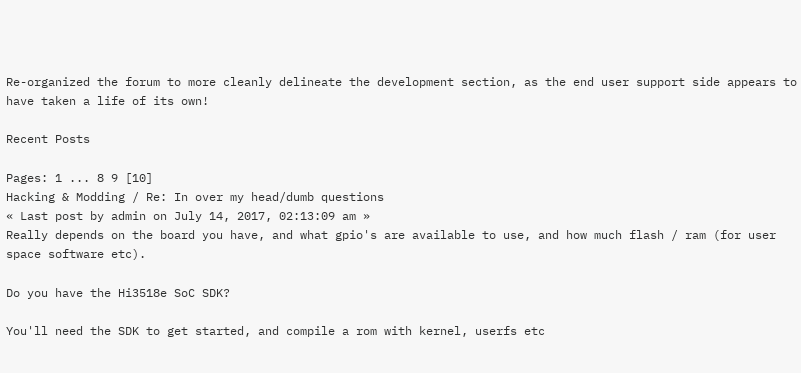Re-organized the forum to more cleanly delineate the development section, as the end user support side appears to have taken a life of its own!

Recent Posts

Pages: 1 ... 8 9 [10]
Hacking & Modding / Re: In over my head/dumb questions
« Last post by admin on July 14, 2017, 02:13:09 am »
Really depends on the board you have, and what gpio's are available to use, and how much flash / ram (for user space software etc).

Do you have the Hi3518e SoC SDK?

You'll need the SDK to get started, and compile a rom with kernel, userfs etc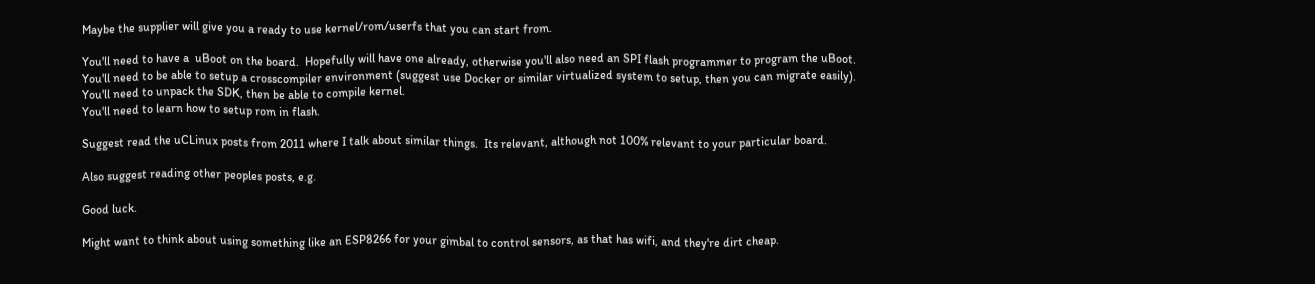Maybe the supplier will give you a ready to use kernel/rom/userfs that you can start from.

You'll need to have a  uBoot on the board.  Hopefully will have one already, otherwise you'll also need an SPI flash programmer to program the uBoot.
You'll need to be able to setup a crosscompiler environment (suggest use Docker or similar virtualized system to setup, then you can migrate easily).
You'll need to unpack the SDK, then be able to compile kernel.
You'll need to learn how to setup rom in flash.

Suggest read the uCLinux posts from 2011 where I talk about similar things.  Its relevant, although not 100% relevant to your particular board.

Also suggest reading other peoples posts, e.g.

Good luck.

Might want to think about using something like an ESP8266 for your gimbal to control sensors, as that has wifi, and they're dirt cheap.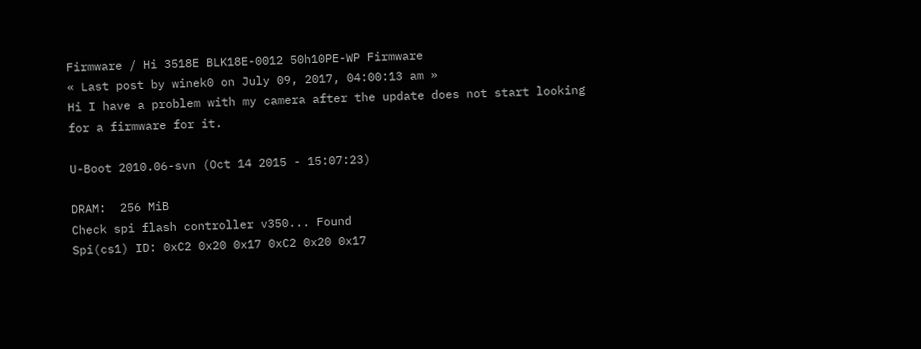Firmware / Hi 3518E BLK18E-0012 50h10PE-WP Firmware
« Last post by winek0 on July 09, 2017, 04:00:13 am »
Hi I have a problem with my camera after the update does not start looking for a firmware for it.

U-Boot 2010.06-svn (Oct 14 2015 - 15:07:23)

DRAM:  256 MiB
Check spi flash controller v350... Found
Spi(cs1) ID: 0xC2 0x20 0x17 0xC2 0x20 0x17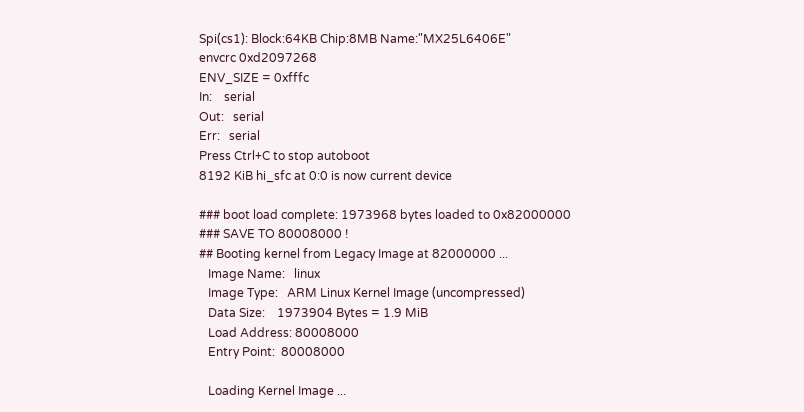Spi(cs1): Block:64KB Chip:8MB Name:"MX25L6406E"
envcrc 0xd2097268
ENV_SIZE = 0xfffc
In:    serial
Out:   serial
Err:   serial
Press Ctrl+C to stop autoboot
8192 KiB hi_sfc at 0:0 is now current device

### boot load complete: 1973968 bytes loaded to 0x82000000
### SAVE TO 80008000 !
## Booting kernel from Legacy Image at 82000000 ...
   Image Name:   linux
   Image Type:   ARM Linux Kernel Image (uncompressed)
   Data Size:    1973904 Bytes = 1.9 MiB
   Load Address: 80008000
   Entry Point:  80008000

   Loading Kernel Image ...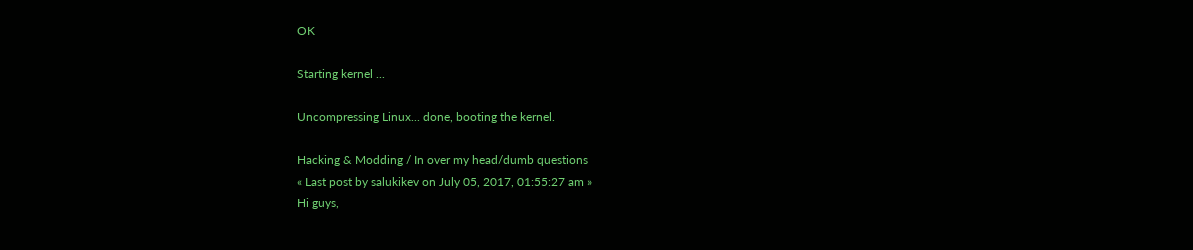OK

Starting kernel ...

Uncompressing Linux... done, booting the kernel.

Hacking & Modding / In over my head/dumb questions
« Last post by salukikev on July 05, 2017, 01:55:27 am »
Hi guys,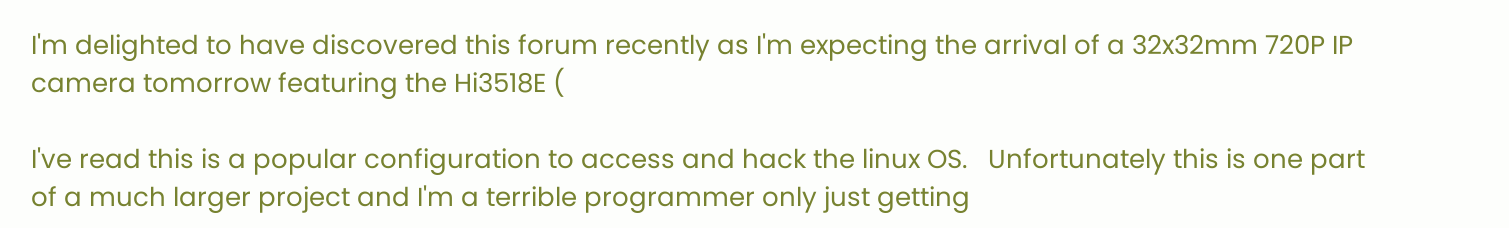I'm delighted to have discovered this forum recently as I'm expecting the arrival of a 32x32mm 720P IP camera tomorrow featuring the Hi3518E (

I've read this is a popular configuration to access and hack the linux OS.   Unfortunately this is one part of a much larger project and I'm a terrible programmer only just getting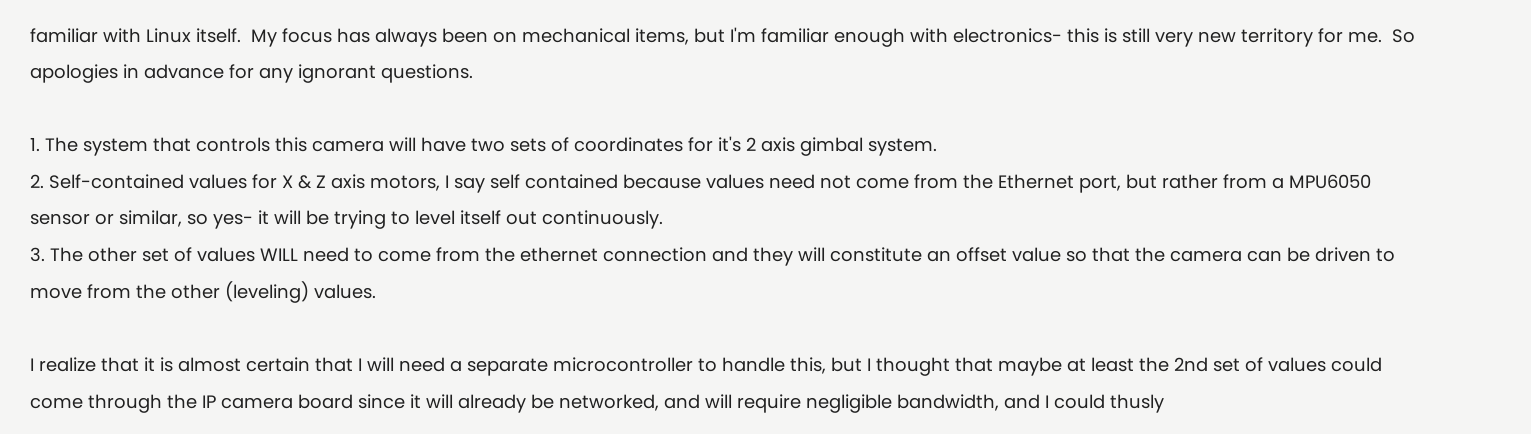familiar with Linux itself.  My focus has always been on mechanical items, but I'm familiar enough with electronics- this is still very new territory for me.  So apologies in advance for any ignorant questions.

1. The system that controls this camera will have two sets of coordinates for it's 2 axis gimbal system.
2. Self-contained values for X & Z axis motors, I say self contained because values need not come from the Ethernet port, but rather from a MPU6050 sensor or similar, so yes- it will be trying to level itself out continuously.
3. The other set of values WILL need to come from the ethernet connection and they will constitute an offset value so that the camera can be driven to move from the other (leveling) values.

I realize that it is almost certain that I will need a separate microcontroller to handle this, but I thought that maybe at least the 2nd set of values could come through the IP camera board since it will already be networked, and will require negligible bandwidth, and I could thusly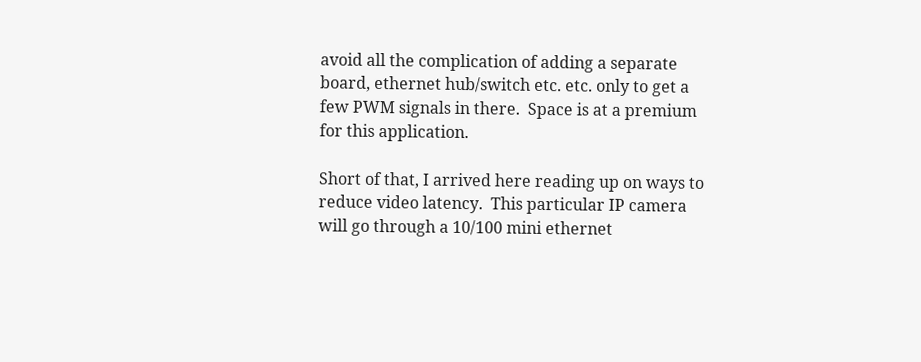avoid all the complication of adding a separate board, ethernet hub/switch etc. etc. only to get a few PWM signals in there.  Space is at a premium for this application.

Short of that, I arrived here reading up on ways to reduce video latency.  This particular IP camera will go through a 10/100 mini ethernet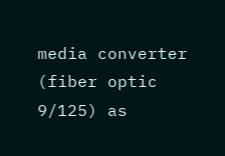media converter (fiber optic 9/125) as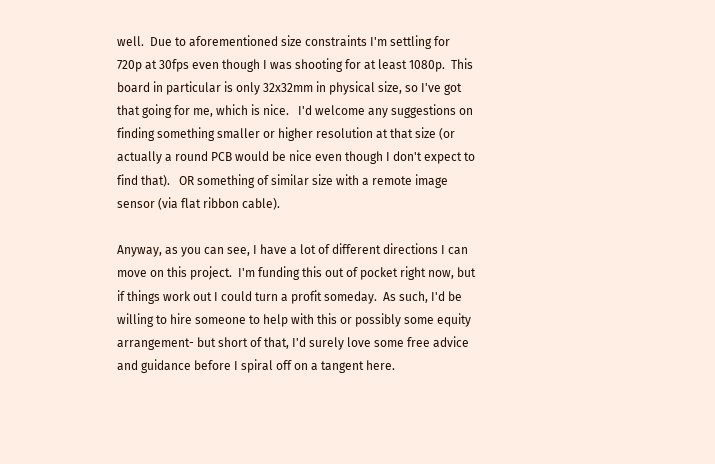well.  Due to aforementioned size constraints I'm settling for 720p at 30fps even though I was shooting for at least 1080p.  This board in particular is only 32x32mm in physical size, so I've got that going for me, which is nice.   I'd welcome any suggestions on finding something smaller or higher resolution at that size (or actually a round PCB would be nice even though I don't expect to find that).   OR something of similar size with a remote image sensor (via flat ribbon cable).

Anyway, as you can see, I have a lot of different directions I can move on this project.  I'm funding this out of pocket right now, but if things work out I could turn a profit someday.  As such, I'd be willing to hire someone to help with this or possibly some equity arrangement- but short of that, I'd surely love some free advice and guidance before I spiral off on a tangent here.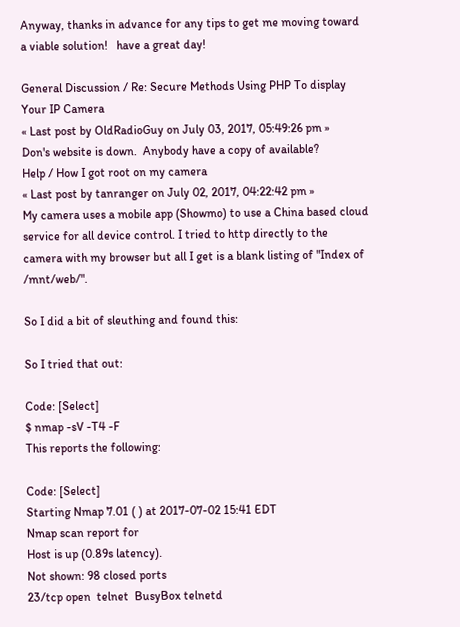Anyway, thanks in advance for any tips to get me moving toward a viable solution!   have a great day!

General Discussion / Re: Secure Methods Using PHP To display Your IP Camera
« Last post by OldRadioGuy on July 03, 2017, 05:49:26 pm »
Don's website is down.  Anybody have a copy of available?
Help / How I got root on my camera
« Last post by tanranger on July 02, 2017, 04:22:42 pm »
My camera uses a mobile app (Showmo) to use a China based cloud service for all device control. I tried to http directly to the camera with my browser but all I get is a blank listing of "Index of /mnt/web/".

So I did a bit of sleuthing and found this:

So I tried that out:

Code: [Select]
$ nmap -sV -T4 -F
This reports the following:

Code: [Select]
Starting Nmap 7.01 ( ) at 2017-07-02 15:41 EDT
Nmap scan report for
Host is up (0.89s latency).
Not shown: 98 closed ports
23/tcp open  telnet  BusyBox telnetd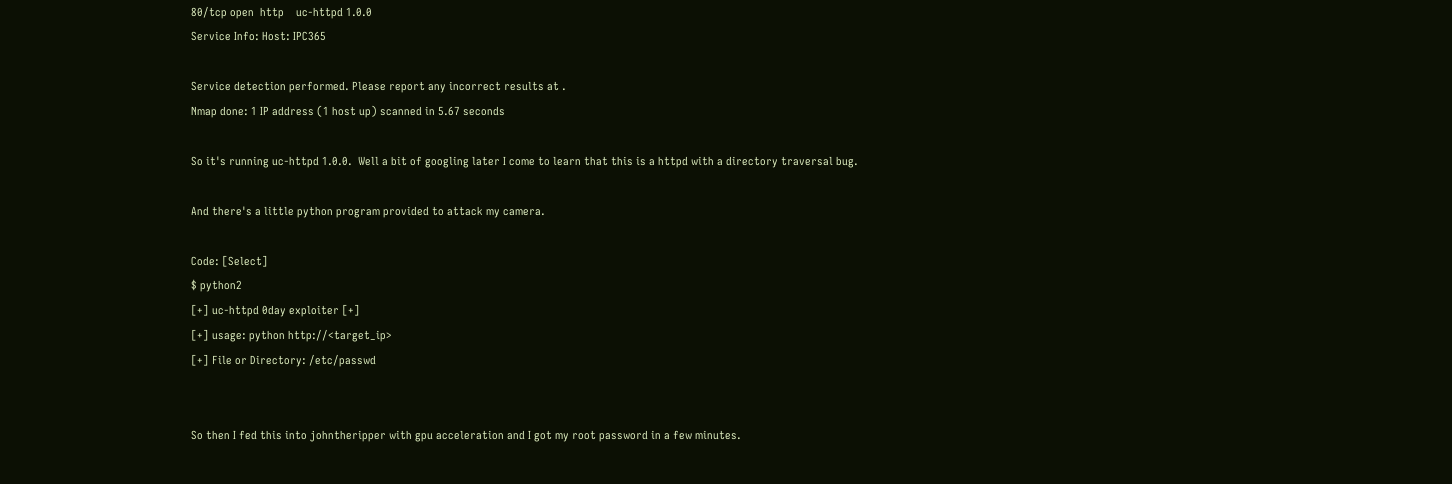80/tcp open  http    uc-httpd 1.0.0
Service Info: Host: IPC365

Service detection performed. Please report any incorrect results at .
Nmap done: 1 IP address (1 host up) scanned in 5.67 seconds

So it's running uc-httpd 1.0.0.  Well a bit of googling later I come to learn that this is a httpd with a directory traversal bug.

And there's a little python program provided to attack my camera.

Code: [Select]
$ python2
[+] uc-httpd 0day exploiter [+]
[+] usage: python http://<target_ip>
[+] File or Directory: /etc/passwd


So then I fed this into johntheripper with gpu acceleration and I got my root password in a few minutes.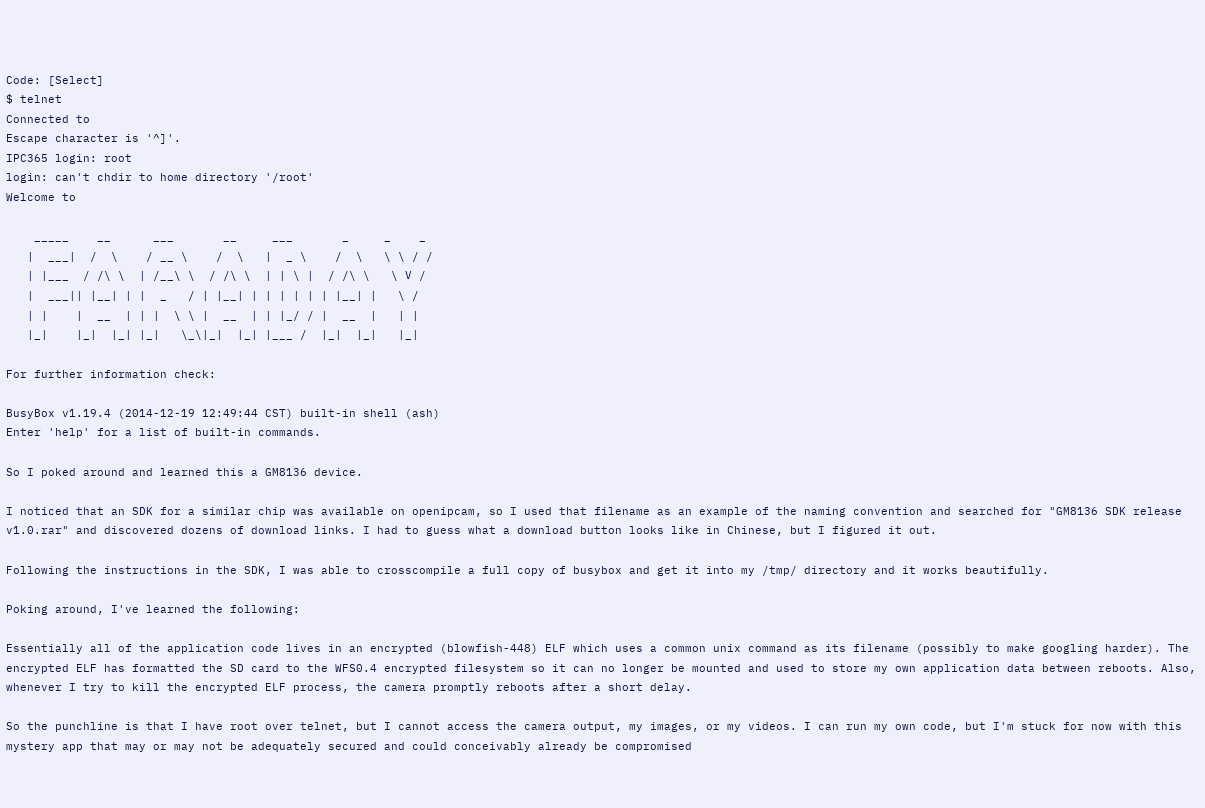Code: [Select]
$ telnet
Connected to
Escape character is '^]'.
IPC365 login: root
login: can't chdir to home directory '/root'
Welcome to

    _____    __      ___       __     ___       _     _    _
   |  ___|  /  \    / __ \    /  \   |  _ \    /  \   \ \ / /
   | |___  / /\ \  | /__\ \  / /\ \  | | \ |  / /\ \   \ V /
   |  ___|| |__| | |  _   / | |__| | | | | | | |__| |   \ /
   | |    |  __  | | |  \ \ |  __  | | |_/ / |  __  |   | |
   |_|    |_|  |_| |_|   \_\|_|  |_| |___ /  |_|  |_|   |_|

For further information check:

BusyBox v1.19.4 (2014-12-19 12:49:44 CST) built-in shell (ash)
Enter 'help' for a list of built-in commands.

So I poked around and learned this a GM8136 device.

I noticed that an SDK for a similar chip was available on openipcam, so I used that filename as an example of the naming convention and searched for "GM8136 SDK release v1.0.rar" and discovered dozens of download links. I had to guess what a download button looks like in Chinese, but I figured it out.

Following the instructions in the SDK, I was able to crosscompile a full copy of busybox and get it into my /tmp/ directory and it works beautifully.

Poking around, I've learned the following:

Essentially all of the application code lives in an encrypted (blowfish-448) ELF which uses a common unix command as its filename (possibly to make googling harder). The encrypted ELF has formatted the SD card to the WFS0.4 encrypted filesystem so it can no longer be mounted and used to store my own application data between reboots. Also, whenever I try to kill the encrypted ELF process, the camera promptly reboots after a short delay.

So the punchline is that I have root over telnet, but I cannot access the camera output, my images, or my videos. I can run my own code, but I'm stuck for now with this mystery app that may or may not be adequately secured and could conceivably already be compromised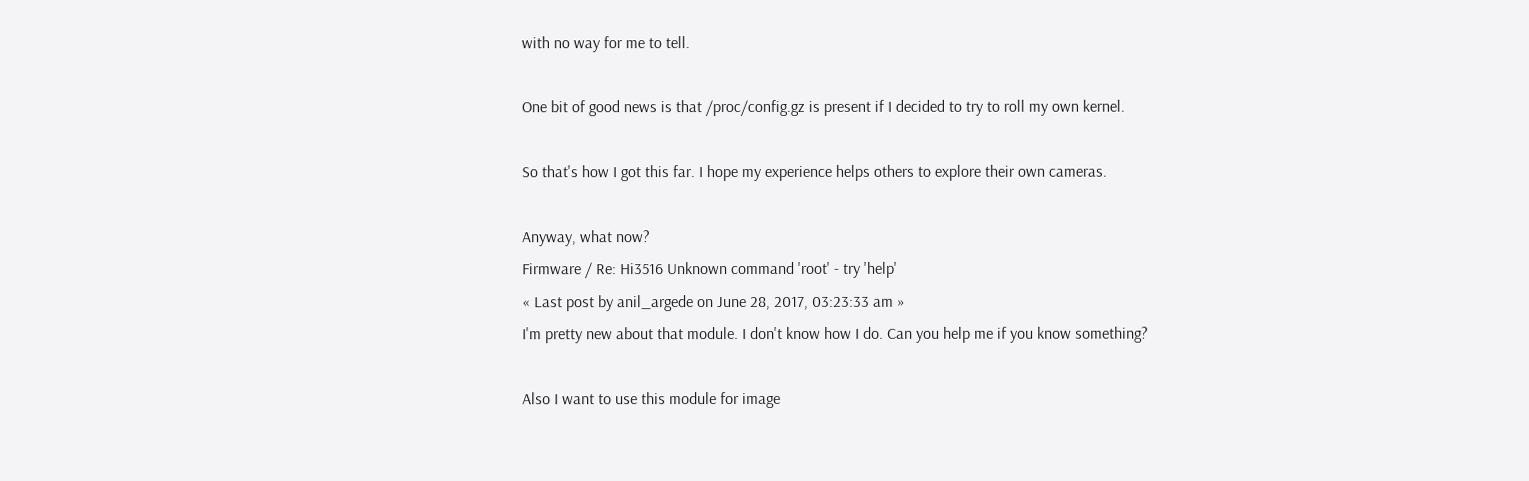with no way for me to tell.

One bit of good news is that /proc/config.gz is present if I decided to try to roll my own kernel.

So that's how I got this far. I hope my experience helps others to explore their own cameras.

Anyway, what now?
Firmware / Re: Hi3516 Unknown command 'root' - try 'help'
« Last post by anil_argede on June 28, 2017, 03:23:33 am »
I'm pretty new about that module. I don't know how I do. Can you help me if you know something?

Also I want to use this module for image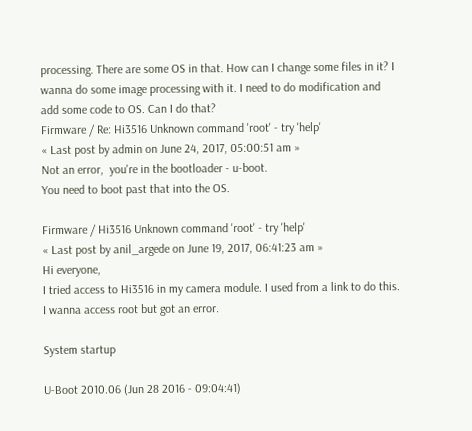processing. There are some OS in that. How can I change some files in it? I wanna do some image processing with it. I need to do modification and add some code to OS. Can I do that?
Firmware / Re: Hi3516 Unknown command 'root' - try 'help'
« Last post by admin on June 24, 2017, 05:00:51 am »
Not an error,  you're in the bootloader - u-boot.
You need to boot past that into the OS.

Firmware / Hi3516 Unknown command 'root' - try 'help'
« Last post by anil_argede on June 19, 2017, 06:41:23 am »
Hi everyone,
I tried access to Hi3516 in my camera module. I used from a link to do this.
I wanna access root but got an error.

System startup

U-Boot 2010.06 (Jun 28 2016 - 09:04:41)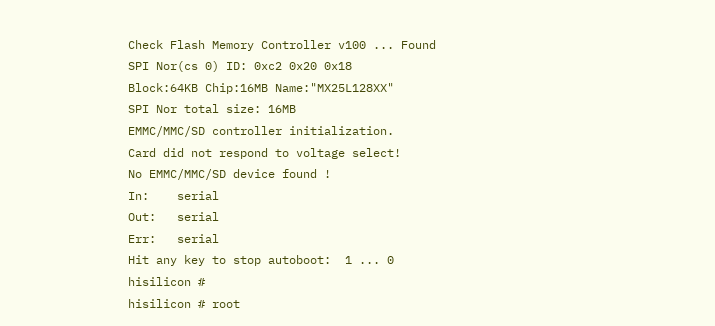Check Flash Memory Controller v100 ... Found
SPI Nor(cs 0) ID: 0xc2 0x20 0x18
Block:64KB Chip:16MB Name:"MX25L128XX"
SPI Nor total size: 16MB
EMMC/MMC/SD controller initialization.
Card did not respond to voltage select!
No EMMC/MMC/SD device found !
In:    serial
Out:   serial
Err:   serial
Hit any key to stop autoboot:  1 ... 0
hisilicon #
hisilicon # root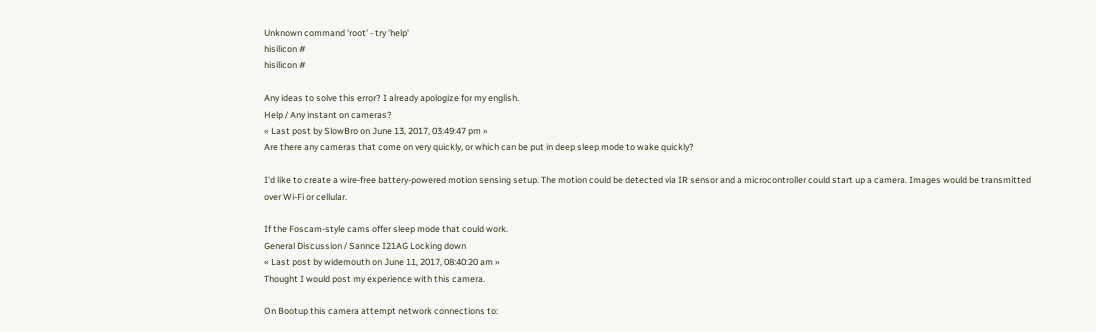Unknown command 'root' - try 'help'
hisilicon #
hisilicon #

Any ideas to solve this error? I already apologize for my english.
Help / Any instant on cameras?
« Last post by SlowBro on June 13, 2017, 03:49:47 pm »
Are there any cameras that come on very quickly, or which can be put in deep sleep mode to wake quickly?

I'd like to create a wire-free battery-powered motion sensing setup. The motion could be detected via IR sensor and a microcontroller could start up a camera. Images would be transmitted over Wi-Fi or cellular.

If the Foscam-style cams offer sleep mode that could work.
General Discussion / Sannce I21AG Locking down
« Last post by widemouth on June 11, 2017, 08:40:20 am »
Thought I would post my experience with this camera.

On Bootup this camera attempt network connections to: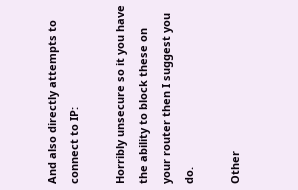And also directly attempts to connect to IP:

Horribly unsecure so it you have the ability to block these on your router then I suggest you do.

Other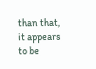than that, it appears to be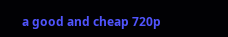a good and cheap 720p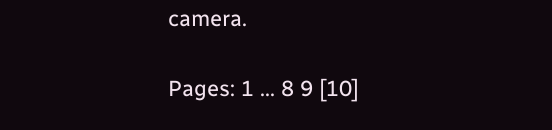camera.

Pages: 1 ... 8 9 [10]